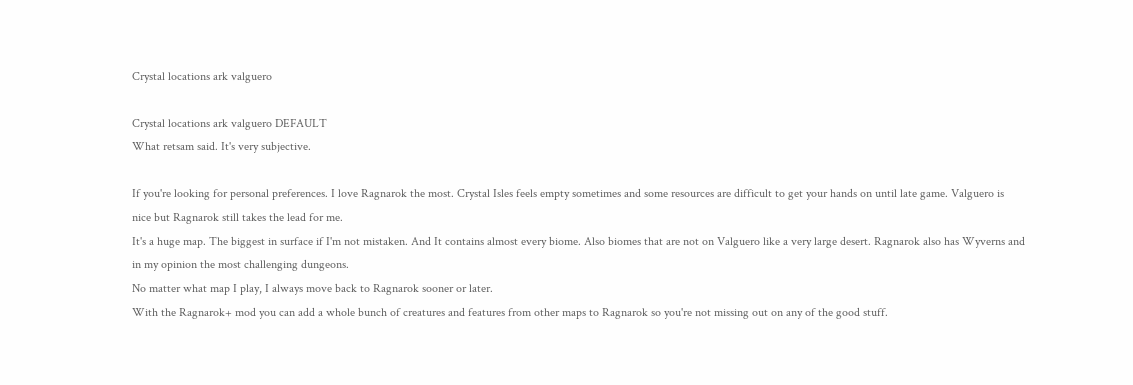Crystal locations ark valguero

Crystal locations ark valguero DEFAULT
What retsam said. It's very subjective.

If you're looking for personal preferences. I love Ragnarok the most. Crystal Isles feels empty sometimes and some resources are difficult to get your hands on until late game. Valguero is nice but Ragnarok still takes the lead for me.
It's a huge map. The biggest in surface if I'm not mistaken. And It contains almost every biome. Also biomes that are not on Valguero like a very large desert. Ragnarok also has Wyverns and in my opinion the most challenging dungeons.
No matter what map I play, I always move back to Ragnarok sooner or later.
With the Ragnarok+ mod you can add a whole bunch of creatures and features from other maps to Ragnarok so you're not missing out on any of the good stuff.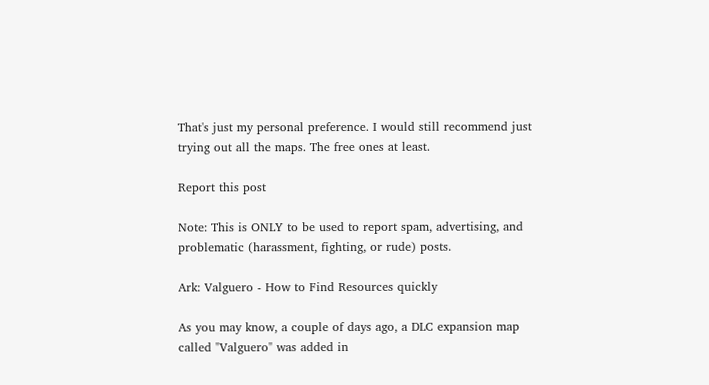That's just my personal preference. I would still recommend just trying out all the maps. The free ones at least.

Report this post

Note: This is ONLY to be used to report spam, advertising, and problematic (harassment, fighting, or rude) posts.

Ark: Valguero - How to Find Resources quickly

As you may know, a couple of days ago, a DLC expansion map called "Valguero" was added in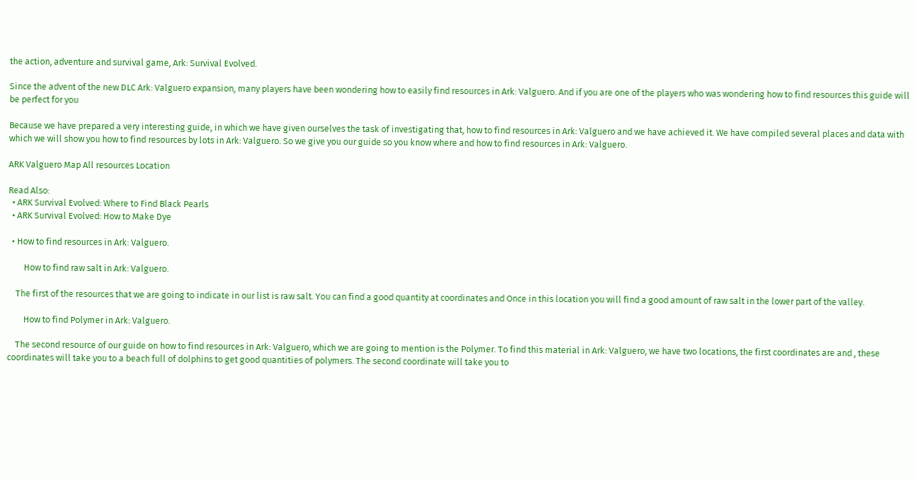the action, adventure and survival game, Ark: Survival Evolved.

Since the advent of the new DLC Ark: Valguero expansion, many players have been wondering how to easily find resources in Ark: Valguero. And if you are one of the players who was wondering how to find resources this guide will be perfect for you

Because we have prepared a very interesting guide, in which we have given ourselves the task of investigating that, how to find resources in Ark: Valguero and we have achieved it. We have compiled several places and data with which we will show you how to find resources by lots in Ark: Valguero. So we give you our guide so you know where and how to find resources in Ark: Valguero.

ARK Valguero Map All resources Location

Read Also:
  • ARK Survival Evolved: Where to Find Black Pearls
  • ARK Survival Evolved: How to Make Dye

  • How to find resources in Ark: Valguero.

        How to find raw salt in Ark: Valguero.

    The first of the resources that we are going to indicate in our list is raw salt. You can find a good quantity at coordinates and Once in this location you will find a good amount of raw salt in the lower part of the valley.

        How to find Polymer in Ark: Valguero.

    The second resource of our guide on how to find resources in Ark: Valguero, which we are going to mention is the Polymer. To find this material in Ark: Valguero, we have two locations, the first coordinates are and , these coordinates will take you to a beach full of dolphins to get good quantities of polymers. The second coordinate will take you to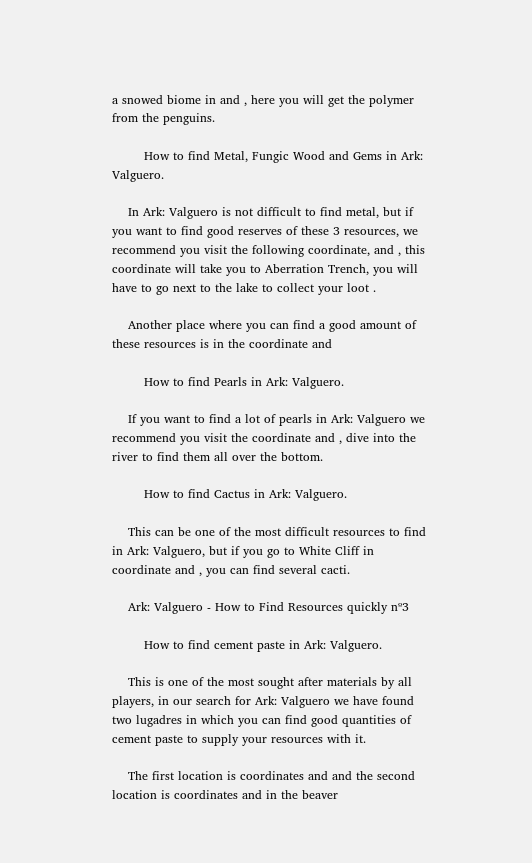a snowed biome in and , here you will get the polymer from the penguins.

        How to find Metal, Fungic Wood and Gems in Ark: Valguero.

    In Ark: Valguero is not difficult to find metal, but if you want to find good reserves of these 3 resources, we recommend you visit the following coordinate, and , this coordinate will take you to Aberration Trench, you will have to go next to the lake to collect your loot .

    Another place where you can find a good amount of these resources is in the coordinate and

        How to find Pearls in Ark: Valguero.

    If you want to find a lot of pearls in Ark: Valguero we recommend you visit the coordinate and , dive into the river to find them all over the bottom.

        How to find Cactus in Ark: Valguero.

    This can be one of the most difficult resources to find in Ark: Valguero, but if you go to White Cliff in coordinate and , you can find several cacti.

    Ark: Valguero - How to Find Resources quickly nº3

        How to find cement paste in Ark: Valguero.

    This is one of the most sought after materials by all players, in our search for Ark: Valguero we have found two lugadres in which you can find good quantities of cement paste to supply your resources with it.

    The first location is coordinates and and the second location is coordinates and in the beaver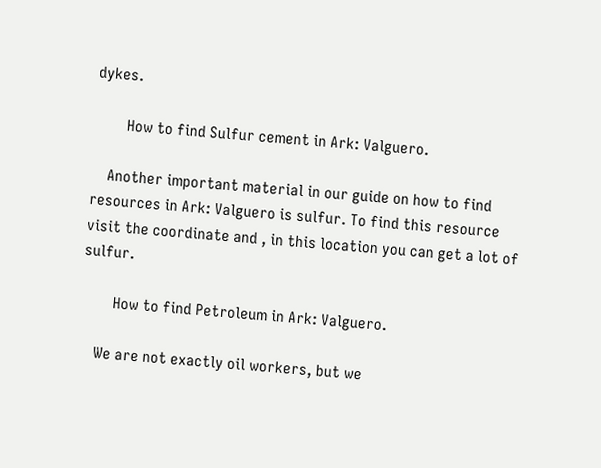dykes.

        How to find Sulfur cement in Ark: Valguero.

    Another important material in our guide on how to find resources in Ark: Valguero is sulfur. To find this resource visit the coordinate and , in this location you can get a lot of sulfur.

        How to find Petroleum in Ark: Valguero.

    We are not exactly oil workers, but we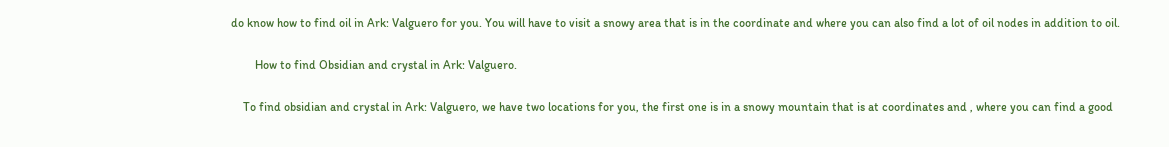do know how to find oil in Ark: Valguero for you. You will have to visit a snowy area that is in the coordinate and where you can also find a lot of oil nodes in addition to oil.

        How to find Obsidian and crystal in Ark: Valguero.

    To find obsidian and crystal in Ark: Valguero, we have two locations for you, the first one is in a snowy mountain that is at coordinates and , where you can find a good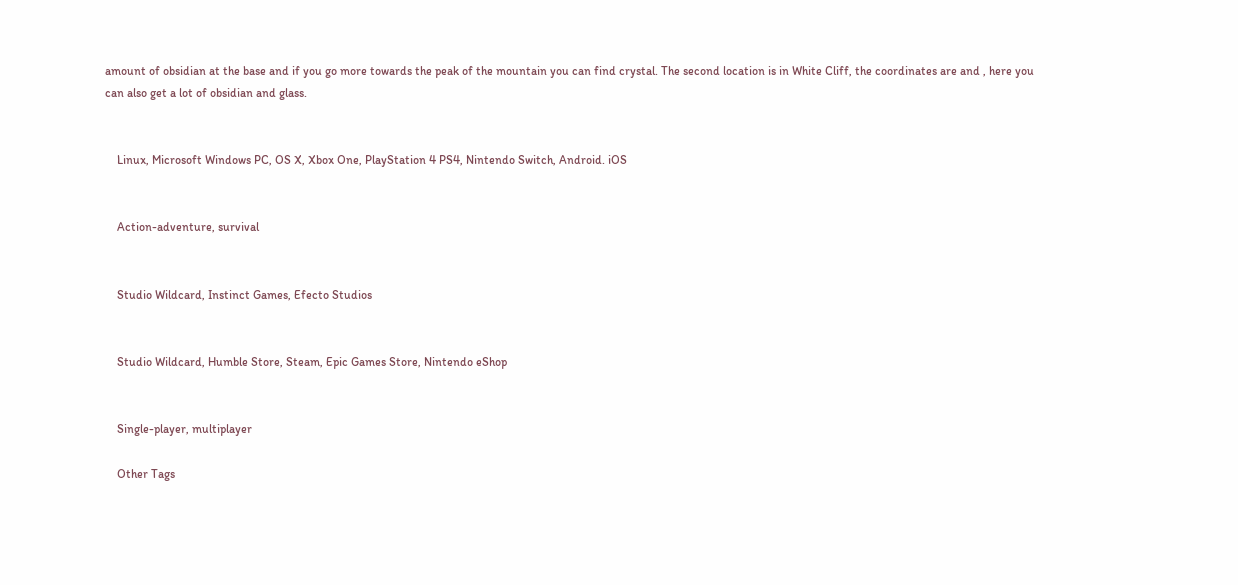amount of obsidian at the base and if you go more towards the peak of the mountain you can find crystal. The second location is in White Cliff, the coordinates are and , here you can also get a lot of obsidian and glass.


    Linux, Microsoft Windows PC, OS X, Xbox One, PlayStation 4 PS4, Nintendo Switch, Android. iOS


    Action-adventure, survival


    Studio Wildcard, Instinct Games, Efecto Studios


    Studio Wildcard, Humble Store, Steam, Epic Games Store, Nintendo eShop


    Single-player, multiplayer

    Other Tags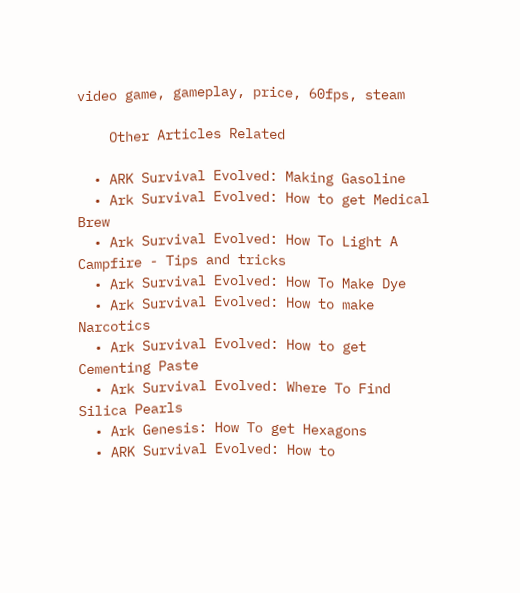video game, gameplay, price, 60fps, steam

    Other Articles Related

  • ARK Survival Evolved: Making Gasoline
  • Ark Survival Evolved: How to get Medical Brew
  • Ark Survival Evolved: How To Light A Campfire - Tips and tricks
  • Ark Survival Evolved: How To Make Dye
  • Ark Survival Evolved: How to make Narcotics
  • Ark Survival Evolved: How to get Cementing Paste
  • Ark Survival Evolved: Where To Find Silica Pearls
  • Ark Genesis: How To get Hexagons
  • ARK Survival Evolved: How to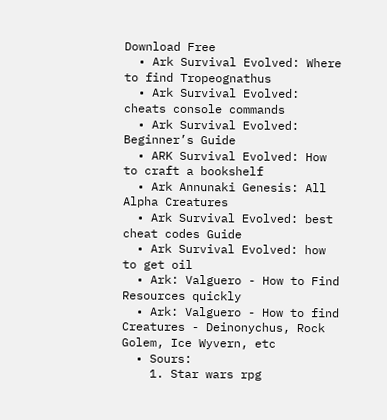Download Free
  • Ark Survival Evolved: Where to find Tropeognathus
  • Ark Survival Evolved: cheats console commands
  • Ark Survival Evolved: Beginner’s Guide
  • ARK Survival Evolved: How to craft a bookshelf
  • Ark Annunaki Genesis: All Alpha Creatures
  • Ark Survival Evolved: best cheat codes Guide
  • Ark Survival Evolved: how to get oil
  • Ark: Valguero - How to Find Resources quickly
  • Ark: Valguero - How to find Creatures - Deinonychus, Rock Golem, Ice Wyvern, etc
  • Sours:
    1. Star wars rpg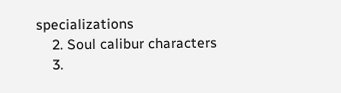specializations
    2. Soul calibur characters
    3.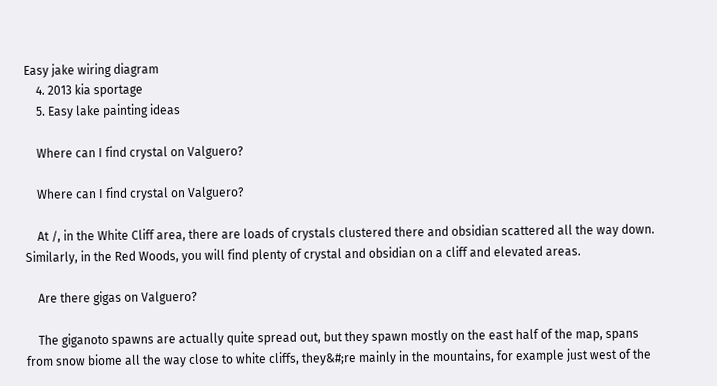Easy jake wiring diagram
    4. 2013 kia sportage
    5. Easy lake painting ideas

    Where can I find crystal on Valguero?

    Where can I find crystal on Valguero?

    At /, in the White Cliff area, there are loads of crystals clustered there and obsidian scattered all the way down. Similarly, in the Red Woods, you will find plenty of crystal and obsidian on a cliff and elevated areas.

    Are there gigas on Valguero?

    The giganoto spawns are actually quite spread out, but they spawn mostly on the east half of the map, spans from snow biome all the way close to white cliffs, they&#;re mainly in the mountains, for example just west of the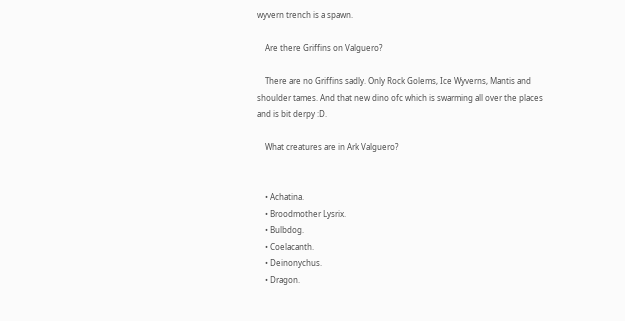wyvern trench is a spawn.

    Are there Griffins on Valguero?

    There are no Griffins sadly. Only Rock Golems, Ice Wyverns, Mantis and shoulder tames. And that new dino ofc which is swarming all over the places and is bit derpy :D.

    What creatures are in Ark Valguero?


    • Achatina.
    • Broodmother Lysrix.
    • Bulbdog.
    • Coelacanth.
    • Deinonychus.
    • Dragon.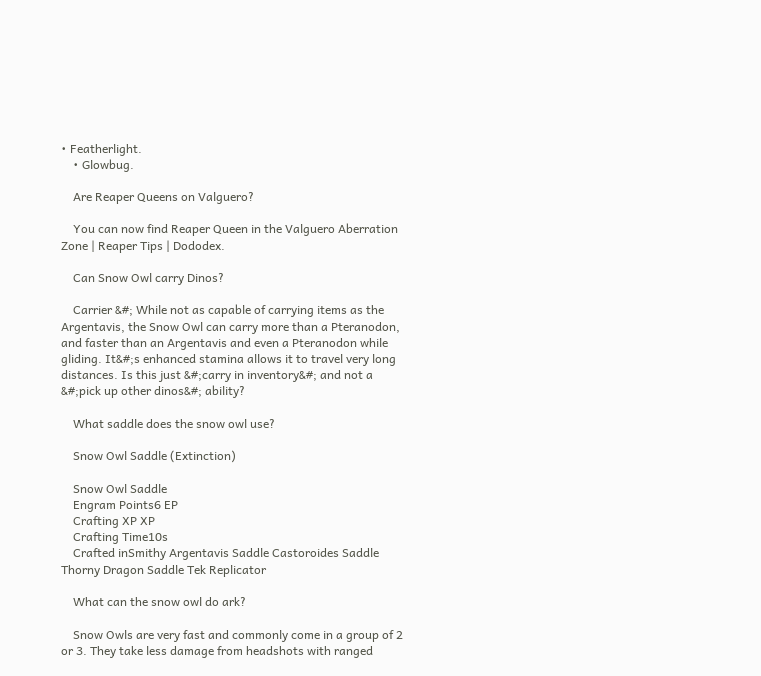• Featherlight.
    • Glowbug.

    Are Reaper Queens on Valguero?

    You can now find Reaper Queen in the Valguero Aberration Zone | Reaper Tips | Dododex.

    Can Snow Owl carry Dinos?

    Carrier &#; While not as capable of carrying items as the Argentavis, the Snow Owl can carry more than a Pteranodon, and faster than an Argentavis and even a Pteranodon while gliding. It&#;s enhanced stamina allows it to travel very long distances. Is this just &#;carry in inventory&#; and not a &#;pick up other dinos&#; ability?

    What saddle does the snow owl use?

    Snow Owl Saddle (Extinction)

    Snow Owl Saddle
    Engram Points6 EP
    Crafting XP XP
    Crafting Time10s
    Crafted inSmithy Argentavis Saddle Castoroides Saddle Thorny Dragon Saddle Tek Replicator

    What can the snow owl do ark?

    Snow Owls are very fast and commonly come in a group of 2 or 3. They take less damage from headshots with ranged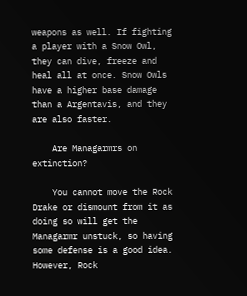weapons as well. If fighting a player with a Snow Owl, they can dive, freeze and heal all at once. Snow Owls have a higher base damage than a Argentavis, and they are also faster.

    Are Managarmrs on extinction?

    You cannot move the Rock Drake or dismount from it as doing so will get the Managarmr unstuck, so having some defense is a good idea. However, Rock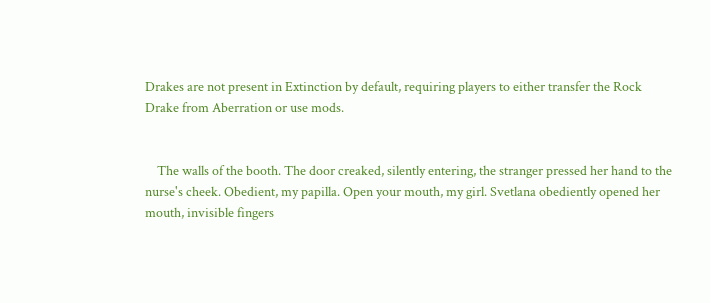Drakes are not present in Extinction by default, requiring players to either transfer the Rock Drake from Aberration or use mods.


    The walls of the booth. The door creaked, silently entering, the stranger pressed her hand to the nurse's cheek. Obedient, my papilla. Open your mouth, my girl. Svetlana obediently opened her mouth, invisible fingers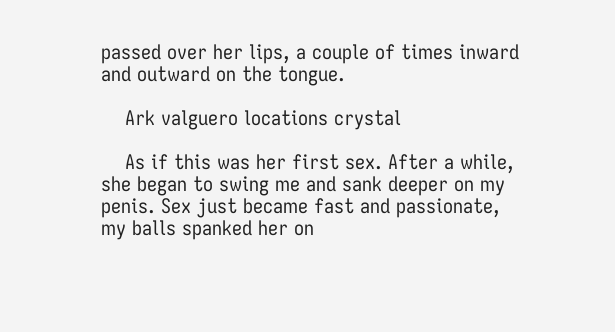passed over her lips, a couple of times inward and outward on the tongue.

    Ark valguero locations crystal

    As if this was her first sex. After a while, she began to swing me and sank deeper on my penis. Sex just became fast and passionate, my balls spanked her on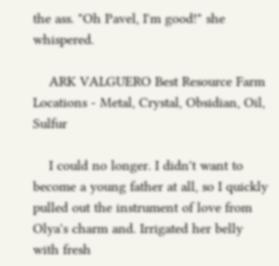the ass. "Oh Pavel, I'm good!" she whispered.

    ARK VALGUERO Best Resource Farm Locations - Metal, Crystal, Obsidian, Oil, Sulfur

    I could no longer. I didn't want to become a young father at all, so I quickly pulled out the instrument of love from Olya's charm and. Irrigated her belly with fresh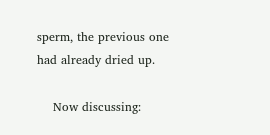sperm, the previous one had already dried up.

    Now discussing: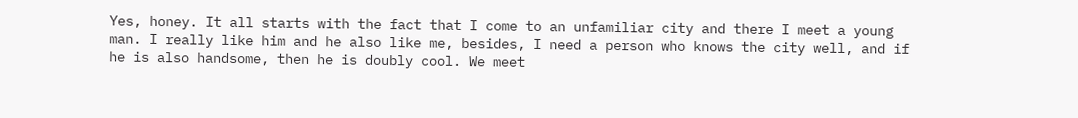Yes, honey. It all starts with the fact that I come to an unfamiliar city and there I meet a young man. I really like him and he also like me, besides, I need a person who knows the city well, and if he is also handsome, then he is doubly cool. We meet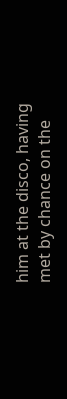him at the disco, having met by chance on the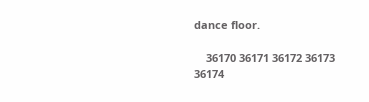dance floor.

    36170 36171 36172 36173 36174